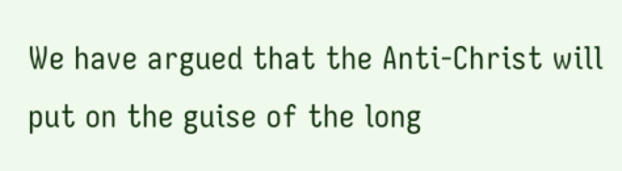We have argued that the Anti-Christ will put on the guise of the long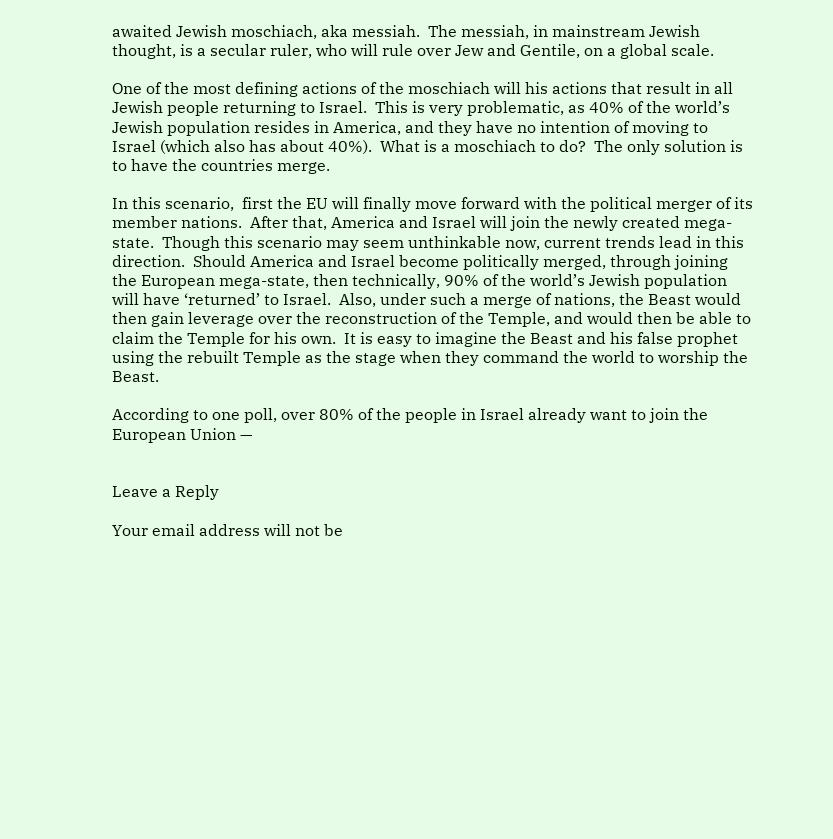awaited Jewish moschiach, aka messiah.  The messiah, in mainstream Jewish thought, is a secular ruler, who will rule over Jew and Gentile, on a global scale.

One of the most defining actions of the moschiach will his actions that result in all Jewish people returning to Israel.  This is very problematic, as 40% of the world’s Jewish population resides in America, and they have no intention of moving to Israel (which also has about 40%).  What is a moschiach to do?  The only solution is to have the countries merge.

In this scenario,  first the EU will finally move forward with the political merger of its member nations.  After that, America and Israel will join the newly created mega-state.  Though this scenario may seem unthinkable now, current trends lead in this direction.  Should America and Israel become politically merged, through joining the European mega-state, then technically, 90% of the world’s Jewish population will have ‘returned’ to Israel.  Also, under such a merge of nations, the Beast would then gain leverage over the reconstruction of the Temple, and would then be able to claim the Temple for his own.  It is easy to imagine the Beast and his false prophet using the rebuilt Temple as the stage when they command the world to worship the Beast.

According to one poll, over 80% of the people in Israel already want to join the European Union —


Leave a Reply

Your email address will not be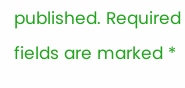published. Required fields are marked *